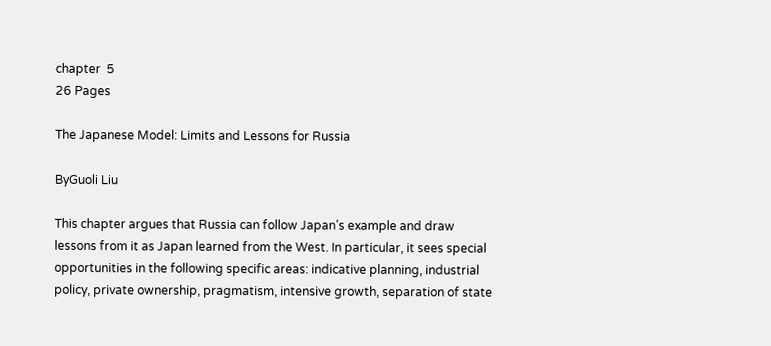chapter  5
26 Pages

The Japanese Model: Limits and Lessons for Russia

ByGuoli Liu

This chapter argues that Russia can follow Japan’s example and draw lessons from it as Japan learned from the West. In particular, it sees special opportunities in the following specific areas: indicative planning, industrial policy, private ownership, pragmatism, intensive growth, separation of state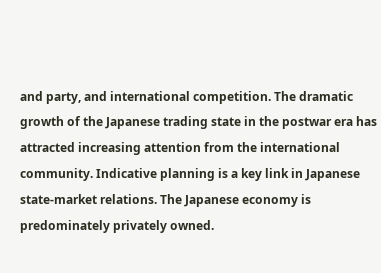and party, and international competition. The dramatic growth of the Japanese trading state in the postwar era has attracted increasing attention from the international community. Indicative planning is a key link in Japanese state-market relations. The Japanese economy is predominately privately owned.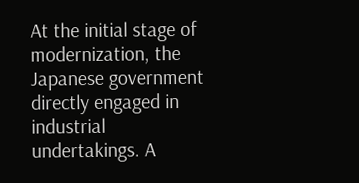At the initial stage of modernization, the Japanese government directly engaged in industrial undertakings. A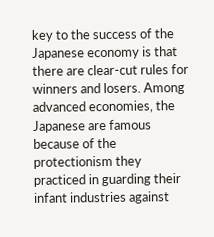key to the success of the Japanese economy is that there are clear-cut rules for winners and losers. Among advanced economies, the Japanese are famous because of the protectionism they practiced in guarding their infant industries against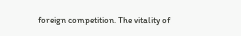foreign competition. The vitality of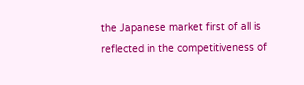the Japanese market first of all is reflected in the competitiveness of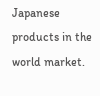Japanese products in the world market.